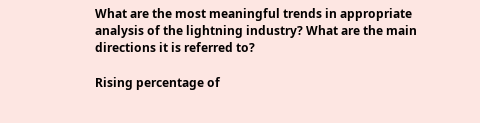What are the most meaningful trends in appropriate analysis of the lightning industry? What are the main directions it is referred to?

Rising percentage of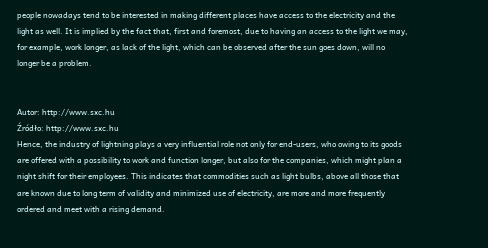people nowadays tend to be interested in making different places have access to the electricity and the light as well. It is implied by the fact that, first and foremost, due to having an access to the light we may, for example, work longer, as lack of the light, which can be observed after the sun goes down, will no longer be a problem.


Autor: http://www.sxc.hu
Źródło: http://www.sxc.hu
Hence, the industry of lightning plays a very influential role not only for end-users, who owing to its goods are offered with a possibility to work and function longer, but also for the companies, which might plan a night shift for their employees. This indicates that commodities such as light bulbs, above all those that are known due to long term of validity and minimized use of electricity, are more and more frequently ordered and meet with a rising demand.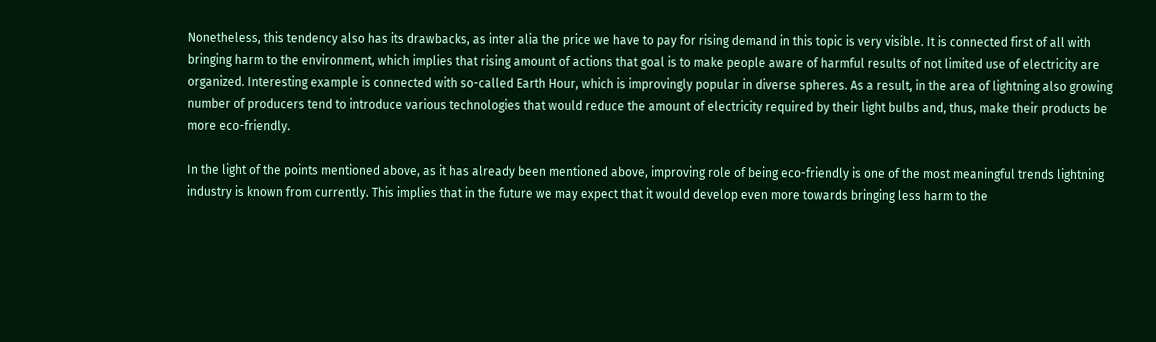Nonetheless, this tendency also has its drawbacks, as inter alia the price we have to pay for rising demand in this topic is very visible. It is connected first of all with bringing harm to the environment, which implies that rising amount of actions that goal is to make people aware of harmful results of not limited use of electricity are organized. Interesting example is connected with so-called Earth Hour, which is improvingly popular in diverse spheres. As a result, in the area of lightning also growing number of producers tend to introduce various technologies that would reduce the amount of electricity required by their light bulbs and, thus, make their products be more eco-friendly.

In the light of the points mentioned above, as it has already been mentioned above, improving role of being eco-friendly is one of the most meaningful trends lightning industry is known from currently. This implies that in the future we may expect that it would develop even more towards bringing less harm to the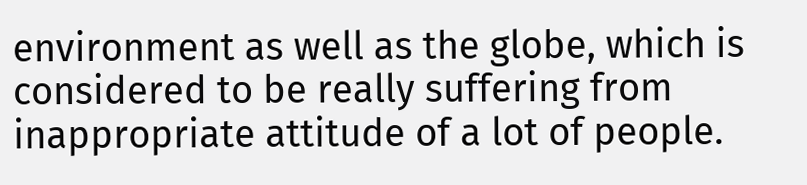environment as well as the globe, which is considered to be really suffering from inappropriate attitude of a lot of people.